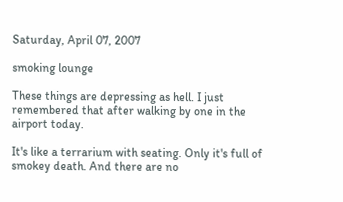Saturday, April 07, 2007

smoking lounge

These things are depressing as hell. I just remembered that after walking by one in the airport today.

It's like a terrarium with seating. Only it's full of smokey death. And there are no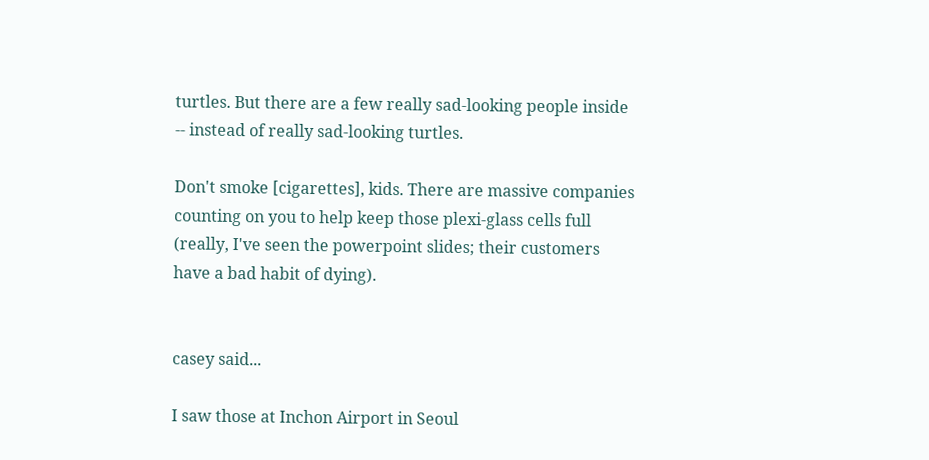turtles. But there are a few really sad-looking people inside -- instead of really sad-looking turtles.

Don't smoke [cigarettes], kids. There are massive companies counting on you to help keep those plexi-glass cells full (really, I've seen the powerpoint slides; their customers have a bad habit of dying).


casey said...

I saw those at Inchon Airport in Seoul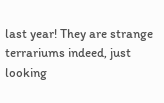last year! They are strange terrariums indeed, just looking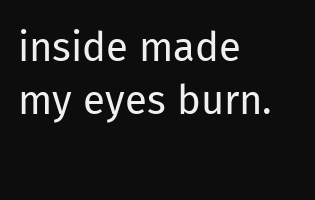inside made my eyes burn.